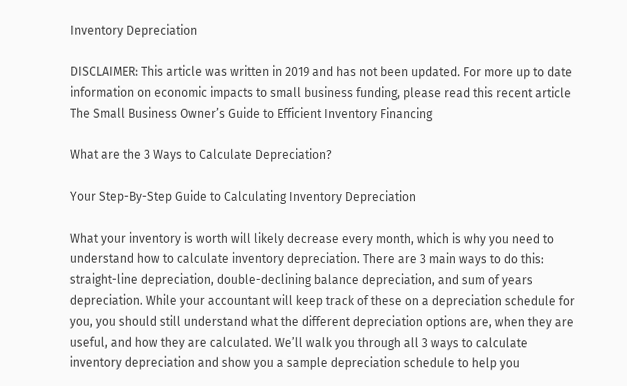Inventory Depreciation

DISCLAIMER: This article was written in 2019 and has not been updated. For more up to date information on economic impacts to small business funding, please read this recent article The Small Business Owner’s Guide to Efficient Inventory Financing

What are the 3 Ways to Calculate Depreciation?

Your Step-By-Step Guide to Calculating Inventory Depreciation

What your inventory is worth will likely decrease every month, which is why you need to understand how to calculate inventory depreciation. There are 3 main ways to do this: straight-line depreciation, double-declining balance depreciation, and sum of years depreciation. While your accountant will keep track of these on a depreciation schedule for you, you should still understand what the different depreciation options are, when they are useful, and how they are calculated. We’ll walk you through all 3 ways to calculate inventory depreciation and show you a sample depreciation schedule to help you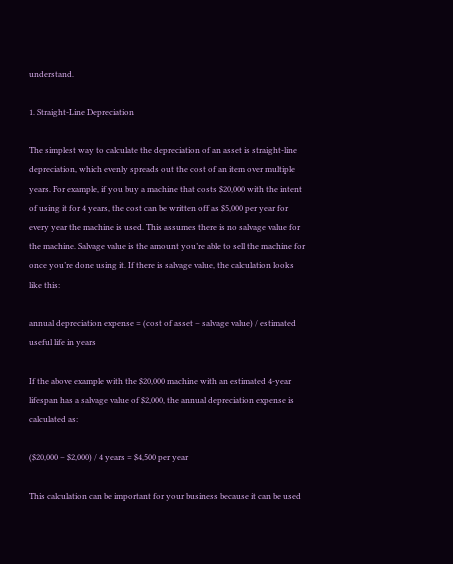understand.

1. Straight-Line Depreciation

The simplest way to calculate the depreciation of an asset is straight-line depreciation, which evenly spreads out the cost of an item over multiple years. For example, if you buy a machine that costs $20,000 with the intent of using it for 4 years, the cost can be written off as $5,000 per year for every year the machine is used. This assumes there is no salvage value for the machine. Salvage value is the amount you’re able to sell the machine for once you’re done using it. If there is salvage value, the calculation looks like this:

annual depreciation expense = (cost of asset – salvage value) / estimated useful life in years

If the above example with the $20,000 machine with an estimated 4-year lifespan has a salvage value of $2,000, the annual depreciation expense is calculated as:

($20,000 – $2,000) / 4 years = $4,500 per year

This calculation can be important for your business because it can be used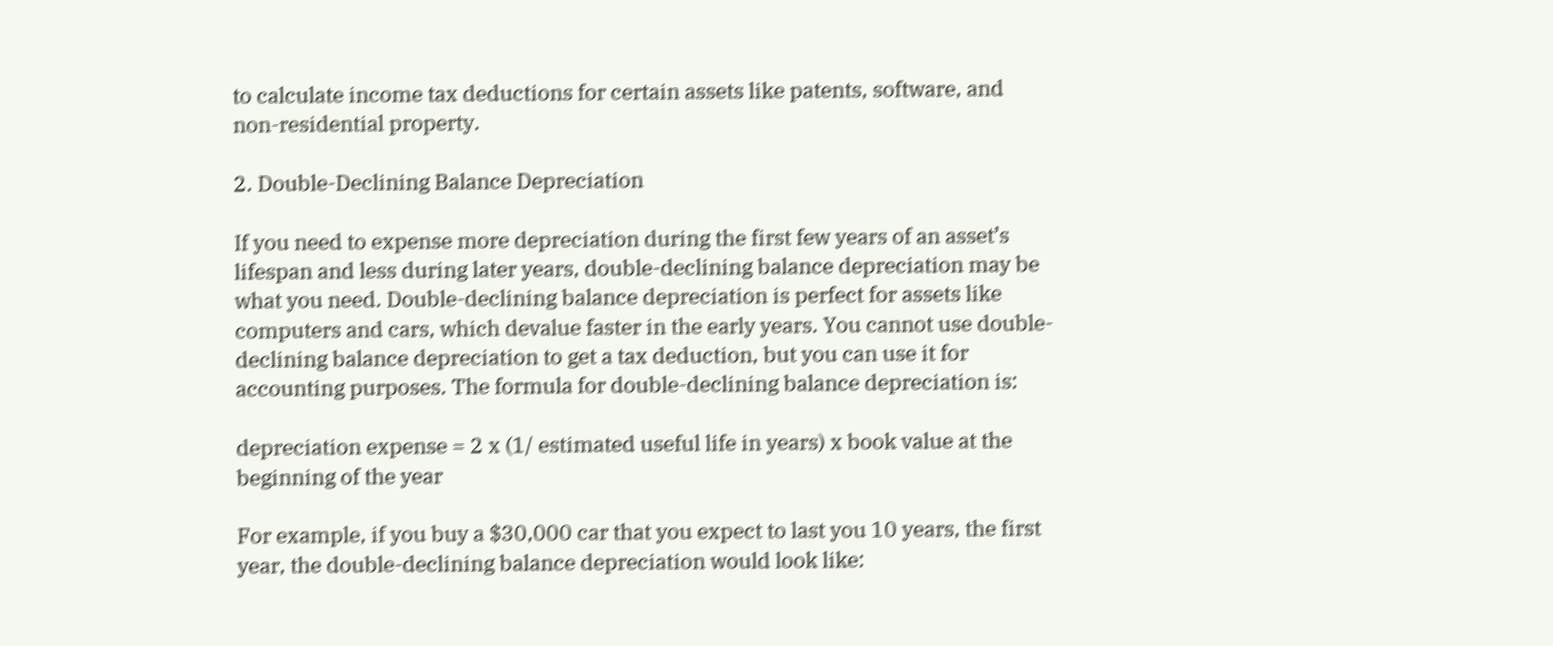to calculate income tax deductions for certain assets like patents, software, and non-residential property.

2. Double-Declining Balance Depreciation

If you need to expense more depreciation during the first few years of an asset’s lifespan and less during later years, double-declining balance depreciation may be what you need. Double-declining balance depreciation is perfect for assets like computers and cars, which devalue faster in the early years. You cannot use double-declining balance depreciation to get a tax deduction, but you can use it for accounting purposes. The formula for double-declining balance depreciation is:

depreciation expense = 2 x (1/ estimated useful life in years) x book value at the beginning of the year

For example, if you buy a $30,000 car that you expect to last you 10 years, the first year, the double-declining balance depreciation would look like: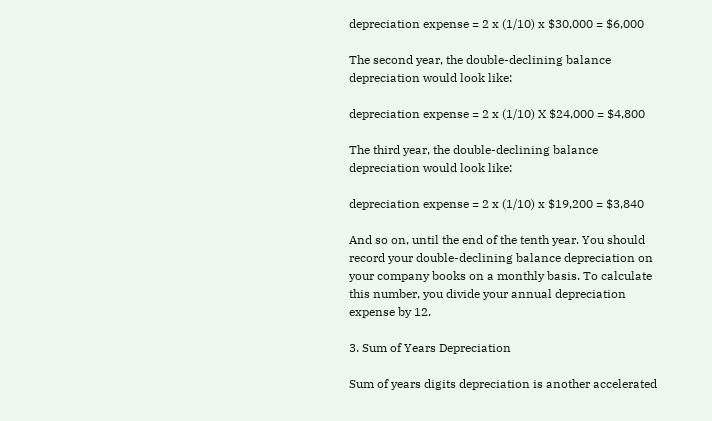depreciation expense = 2 x (1/10) x $30,000 = $6,000

The second year, the double-declining balance depreciation would look like:

depreciation expense = 2 x (1/10) X $24,000 = $4,800

The third year, the double-declining balance depreciation would look like:

depreciation expense = 2 x (1/10) x $19,200 = $3,840

And so on, until the end of the tenth year. You should record your double-declining balance depreciation on your company books on a monthly basis. To calculate this number, you divide your annual depreciation expense by 12.

3. Sum of Years Depreciation

Sum of years digits depreciation is another accelerated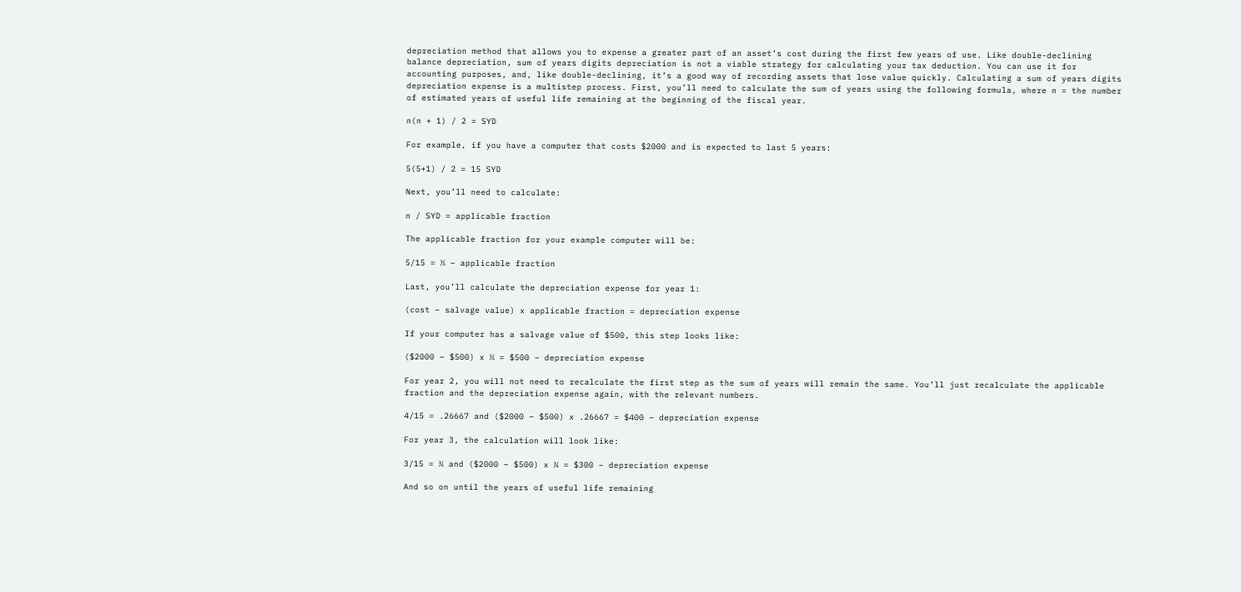depreciation method that allows you to expense a greater part of an asset’s cost during the first few years of use. Like double-declining balance depreciation, sum of years digits depreciation is not a viable strategy for calculating your tax deduction. You can use it for accounting purposes, and, like double-declining, it’s a good way of recording assets that lose value quickly. Calculating a sum of years digits depreciation expense is a multistep process. First, you’ll need to calculate the sum of years using the following formula, where n = the number of estimated years of useful life remaining at the beginning of the fiscal year.

n(n + 1) / 2 = SYD

For example, if you have a computer that costs $2000 and is expected to last 5 years:

5(5+1) / 2 = 15 SYD

Next, you’ll need to calculate:

n / SYD = applicable fraction

The applicable fraction for your example computer will be:

5/15 = ⅓ – applicable fraction

Last, you’ll calculate the depreciation expense for year 1:

(cost – salvage value) x applicable fraction = depreciation expense

If your computer has a salvage value of $500, this step looks like:

($2000 – $500) x ⅓ = $500 – depreciation expense

For year 2, you will not need to recalculate the first step as the sum of years will remain the same. You’ll just recalculate the applicable fraction and the depreciation expense again, with the relevant numbers.

4/15 = .26667 and ($2000 – $500) x .26667 = $400 – depreciation expense

For year 3, the calculation will look like:

3/15 = ⅕ and ($2000 – $500) x ⅕ = $300 – depreciation expense

And so on until the years of useful life remaining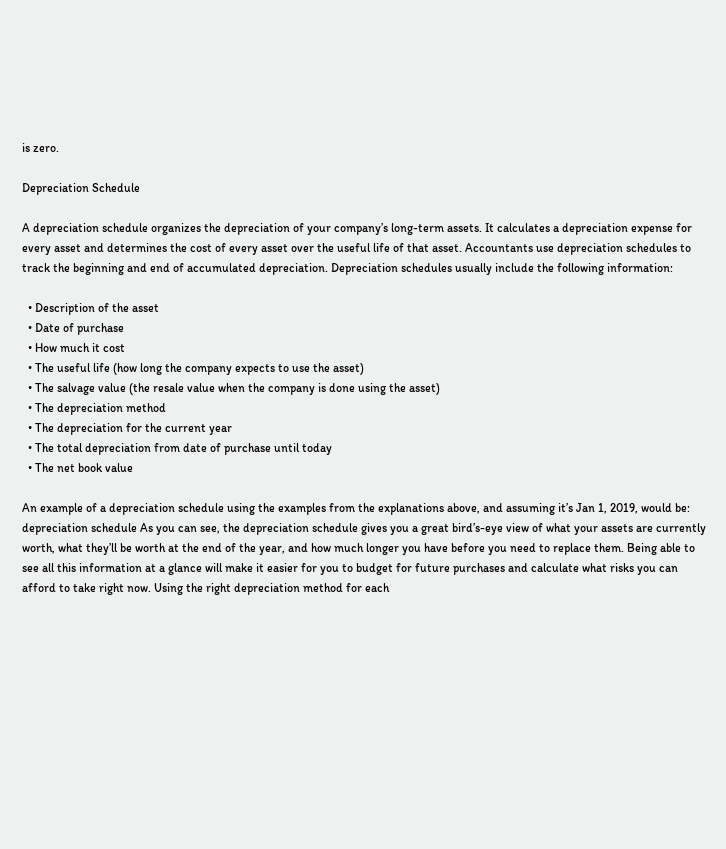is zero.

Depreciation Schedule

A depreciation schedule organizes the depreciation of your company’s long-term assets. It calculates a depreciation expense for every asset and determines the cost of every asset over the useful life of that asset. Accountants use depreciation schedules to track the beginning and end of accumulated depreciation. Depreciation schedules usually include the following information:

  • Description of the asset
  • Date of purchase
  • How much it cost
  • The useful life (how long the company expects to use the asset)
  • The salvage value (the resale value when the company is done using the asset)
  • The depreciation method
  • The depreciation for the current year
  • The total depreciation from date of purchase until today
  • The net book value

An example of a depreciation schedule using the examples from the explanations above, and assuming it’s Jan 1, 2019, would be: depreciation schedule As you can see, the depreciation schedule gives you a great bird’s-eye view of what your assets are currently worth, what they’ll be worth at the end of the year, and how much longer you have before you need to replace them. Being able to see all this information at a glance will make it easier for you to budget for future purchases and calculate what risks you can afford to take right now. Using the right depreciation method for each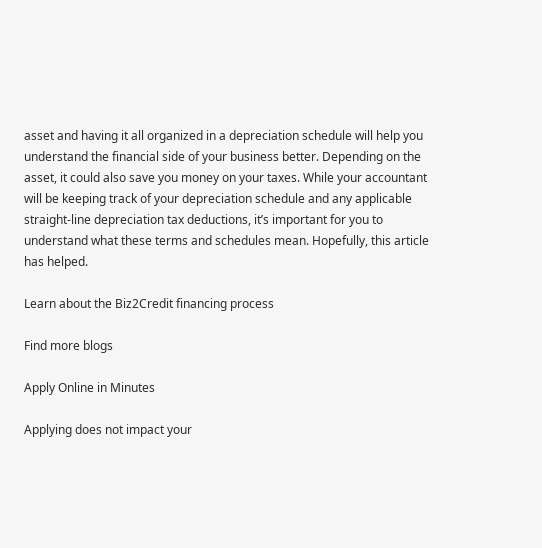asset and having it all organized in a depreciation schedule will help you understand the financial side of your business better. Depending on the asset, it could also save you money on your taxes. While your accountant will be keeping track of your depreciation schedule and any applicable straight-line depreciation tax deductions, it’s important for you to understand what these terms and schedules mean. Hopefully, this article has helped.

Learn about the Biz2Credit financing process

Find more blogs

Apply Online in Minutes

Applying does not impact your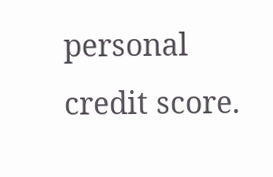personal credit score.